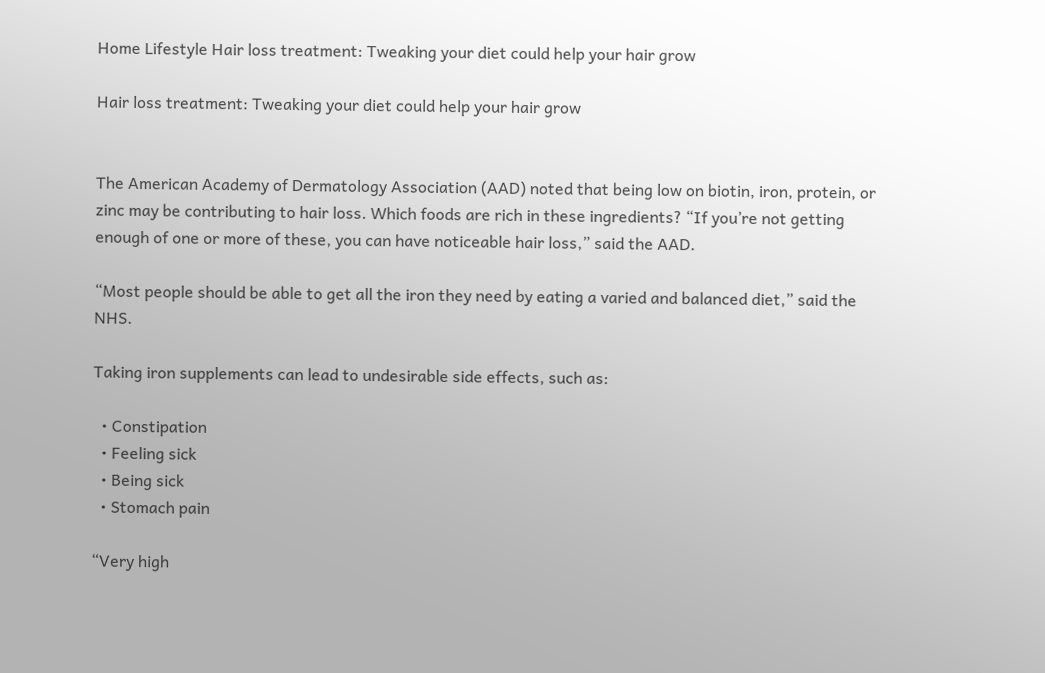Home Lifestyle Hair loss treatment: Tweaking your diet could help your hair grow

Hair loss treatment: Tweaking your diet could help your hair grow


The American Academy of Dermatology Association (AAD) noted that being low on biotin, iron, protein, or zinc may be contributing to hair loss. Which foods are rich in these ingredients? “If you’re not getting enough of one or more of these, you can have noticeable hair loss,” said the AAD.

“Most people should be able to get all the iron they need by eating a varied and balanced diet,” said the NHS.

Taking iron supplements can lead to undesirable side effects, such as:

  • Constipation
  • Feeling sick
  • Being sick
  • Stomach pain

“Very high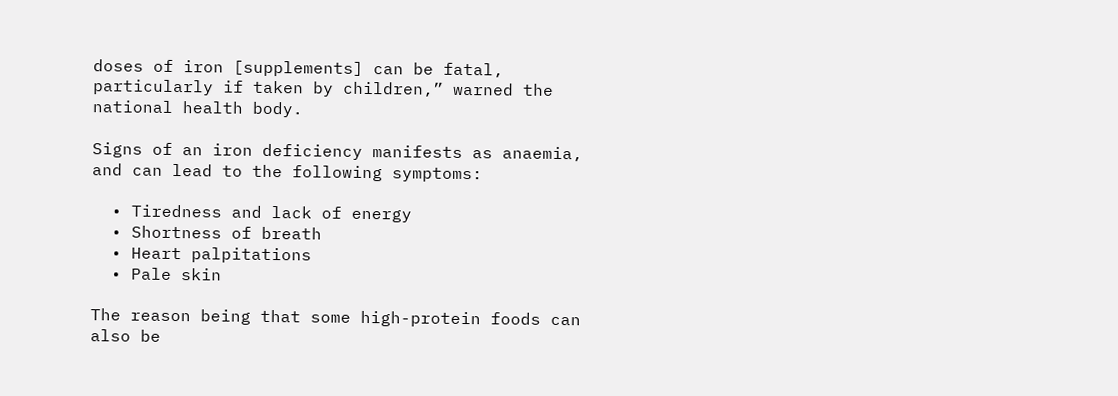doses of iron [supplements] can be fatal, particularly if taken by children,” warned the national health body.

Signs of an iron deficiency manifests as anaemia, and can lead to the following symptoms:

  • Tiredness and lack of energy
  • Shortness of breath
  • Heart palpitations
  • Pale skin

The reason being that some high-protein foods can also be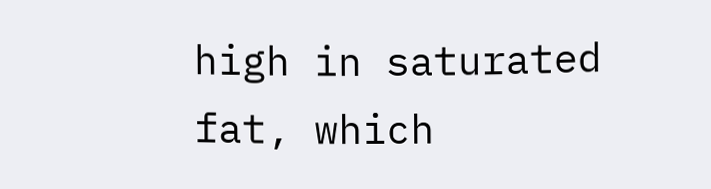high in saturated fat, which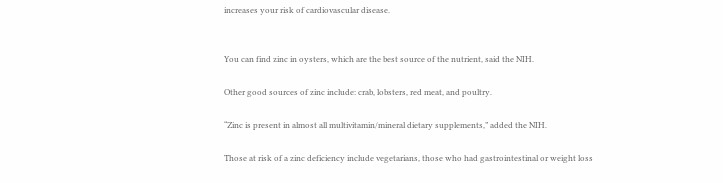increases your risk of cardiovascular disease.


You can find zinc in oysters, which are the best source of the nutrient, said the NIH.

Other good sources of zinc include: crab, lobsters, red meat, and poultry.

“Zinc is present in almost all multivitamin/mineral dietary supplements,” added the NIH.

Those at risk of a zinc deficiency include vegetarians, those who had gastrointestinal or weight loss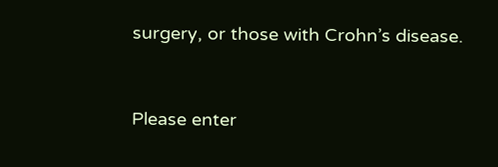surgery, or those with Crohn’s disease.


Please enter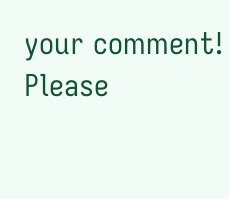your comment!
Please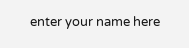enter your name here